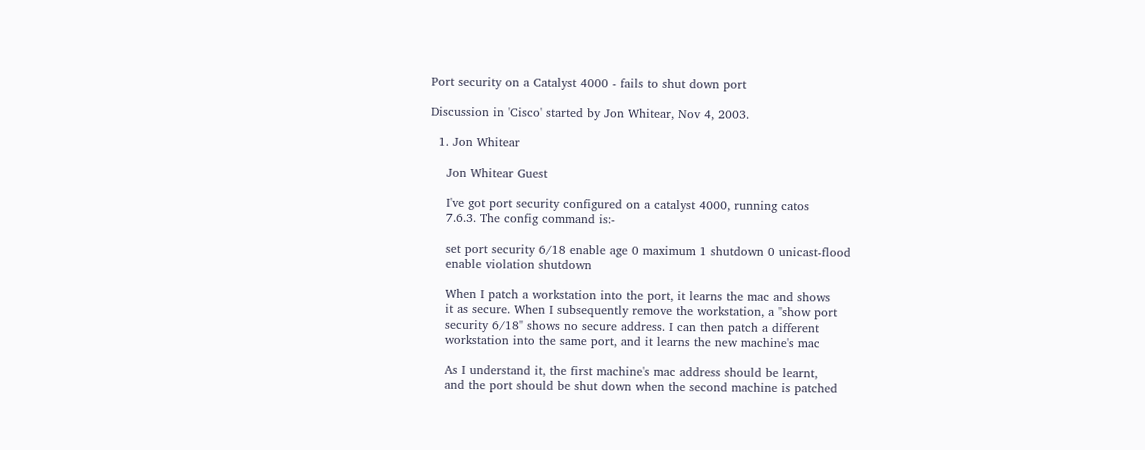Port security on a Catalyst 4000 - fails to shut down port

Discussion in 'Cisco' started by Jon Whitear, Nov 4, 2003.

  1. Jon Whitear

    Jon Whitear Guest

    I've got port security configured on a catalyst 4000, running catos
    7.6.3. The config command is:-

    set port security 6/18 enable age 0 maximum 1 shutdown 0 unicast-flood
    enable violation shutdown

    When I patch a workstation into the port, it learns the mac and shows
    it as secure. When I subsequently remove the workstation, a "show port
    security 6/18" shows no secure address. I can then patch a different
    workstation into the same port, and it learns the new machine's mac

    As I understand it, the first machine's mac address should be learnt,
    and the port should be shut down when the second machine is patched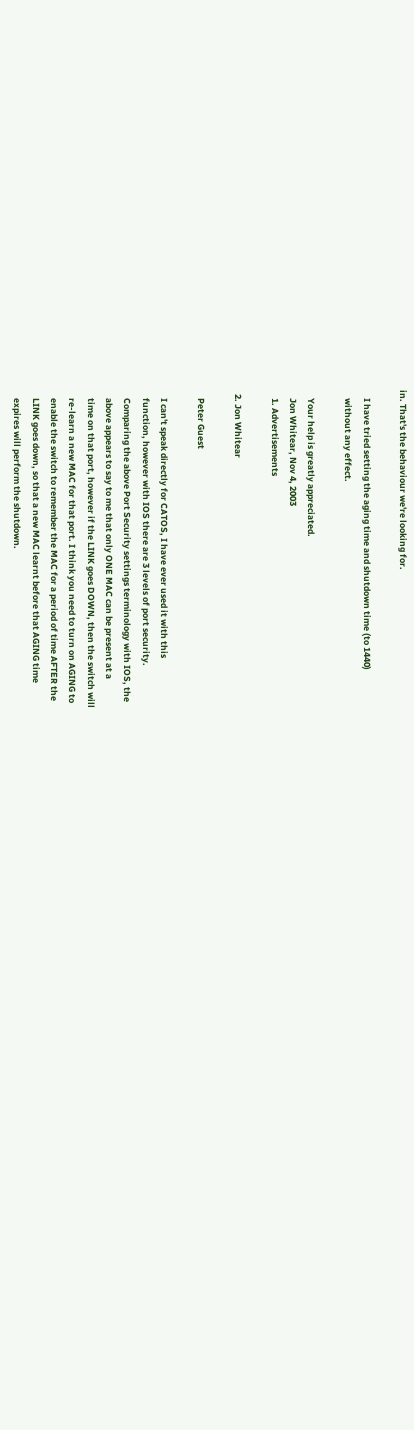in. That's the behaviour we're looking for.

    I have tried setting the aging time and shutdown time (to 1440)
    without any effect.

    Your help is greatly appreciated.
    Jon Whitear, Nov 4, 2003
    1. Advertisements

  2. Jon Whitear

    Peter Guest

    I can't speak directly for CATOS, I have ever used it with this
    function, however with IOS there are 3 levels of port security.
    Comparing the above Port Security settings terminology with IOS, the
    above appears to say to me that only ONE MAC can be present at a
    time on that port, however if the LINK goes DOWN, then the switch will
    re-learn a new MAC for that port. I think you need to turn on AGING to
    enable the switch to remember the MAC for a period of time AFTER the
    LINK goes down, so that a new MAC learnt before that AGING time
    expires will perform the shutdown.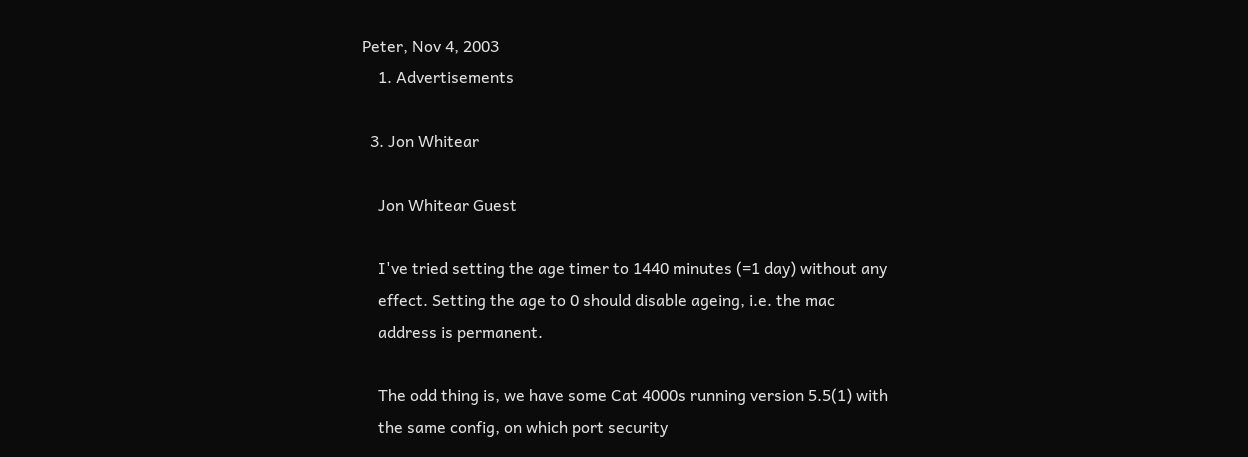Peter, Nov 4, 2003
    1. Advertisements

  3. Jon Whitear

    Jon Whitear Guest

    I've tried setting the age timer to 1440 minutes (=1 day) without any
    effect. Setting the age to 0 should disable ageing, i.e. the mac
    address is permanent.

    The odd thing is, we have some Cat 4000s running version 5.5(1) with
    the same config, on which port security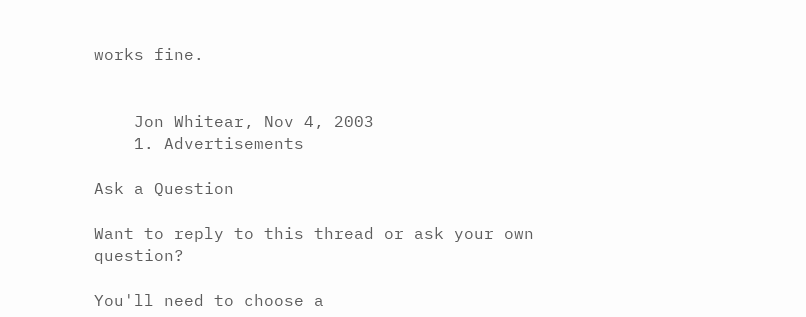works fine.


    Jon Whitear, Nov 4, 2003
    1. Advertisements

Ask a Question

Want to reply to this thread or ask your own question?

You'll need to choose a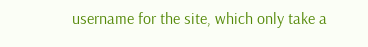username for the site, which only take a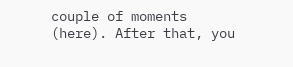couple of moments (here). After that, you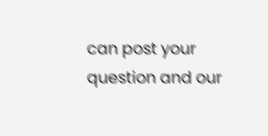can post your question and our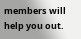members will help you out.